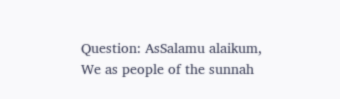Question: AsSalamu alaikum,
We as people of the sunnah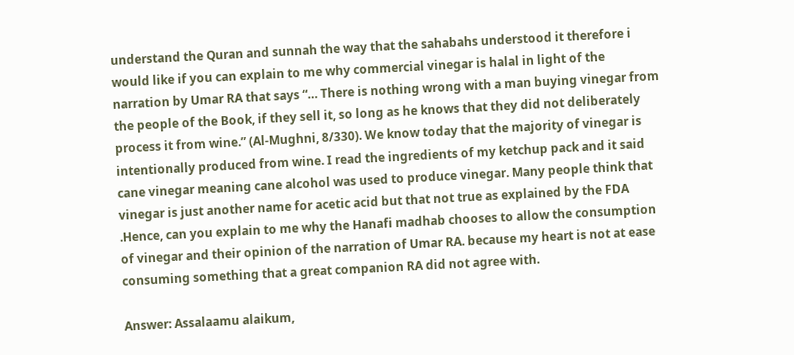understand the Quran and sunnah the way that the sahabahs understood it therefore i would like if you can explain to me why commercial vinegar is halal in light of the narration by Umar RA that says “… There is nothing wrong with a man buying vinegar from the people of the Book, if they sell it, so long as he knows that they did not deliberately process it from wine.” (Al-Mughni, 8/330). We know today that the majority of vinegar is intentionally produced from wine. I read the ingredients of my ketchup pack and it said cane vinegar meaning cane alcohol was used to produce vinegar. Many people think that vinegar is just another name for acetic acid but that not true as explained by the FDA .Hence, can you explain to me why the Hanafi madhab chooses to allow the consumption of vinegar and their opinion of the narration of Umar RA. because my heart is not at ease consuming something that a great companion RA did not agree with.

Answer: Assalaamu alaikum,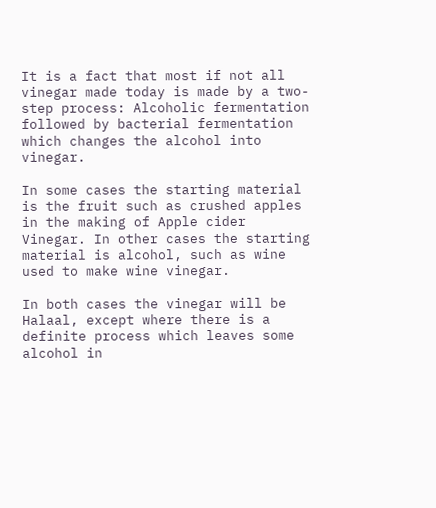It is a fact that most if not all vinegar made today is made by a two-step process: Alcoholic fermentation followed by bacterial fermentation which changes the alcohol into vinegar.

In some cases the starting material is the fruit such as crushed apples in the making of Apple cider Vinegar. In other cases the starting material is alcohol, such as wine used to make wine vinegar.

In both cases the vinegar will be Halaal, except where there is a definite process which leaves some alcohol in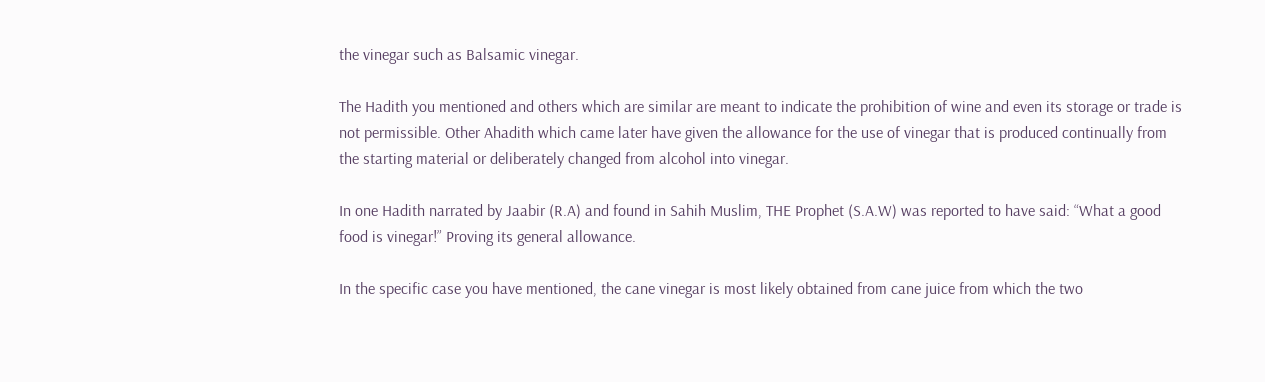the vinegar such as Balsamic vinegar.

The Hadith you mentioned and others which are similar are meant to indicate the prohibition of wine and even its storage or trade is not permissible. Other Ahadith which came later have given the allowance for the use of vinegar that is produced continually from the starting material or deliberately changed from alcohol into vinegar.

In one Hadith narrated by Jaabir (R.A) and found in Sahih Muslim, THE Prophet (S.A.W) was reported to have said: “What a good food is vinegar!” Proving its general allowance.

In the specific case you have mentioned, the cane vinegar is most likely obtained from cane juice from which the two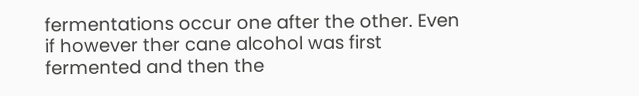fermentations occur one after the other. Even if however ther cane alcohol was first fermented and then the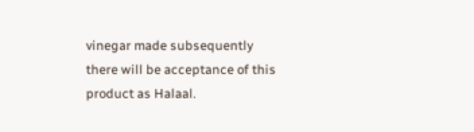vinegar made subsequently there will be acceptance of this product as Halaal.